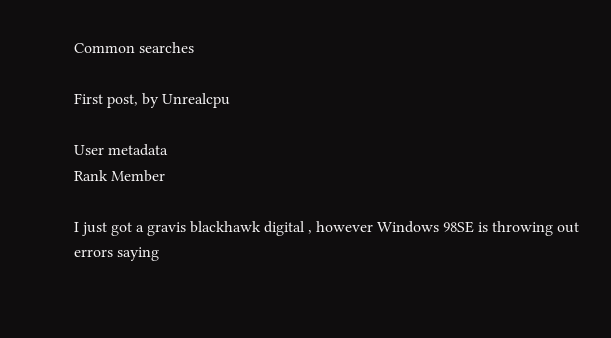Common searches

First post, by Unrealcpu

User metadata
Rank Member

I just got a gravis blackhawk digital , however Windows 98SE is throwing out errors saying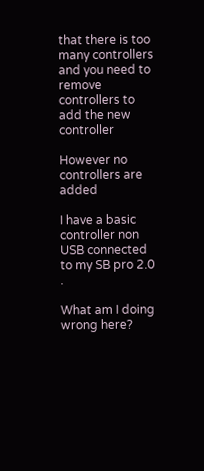that there is too many controllers and you need to remove controllers to add the new controller

However no controllers are added

I have a basic controller non USB connected to my SB pro 2.0 .

What am I doing wrong here?